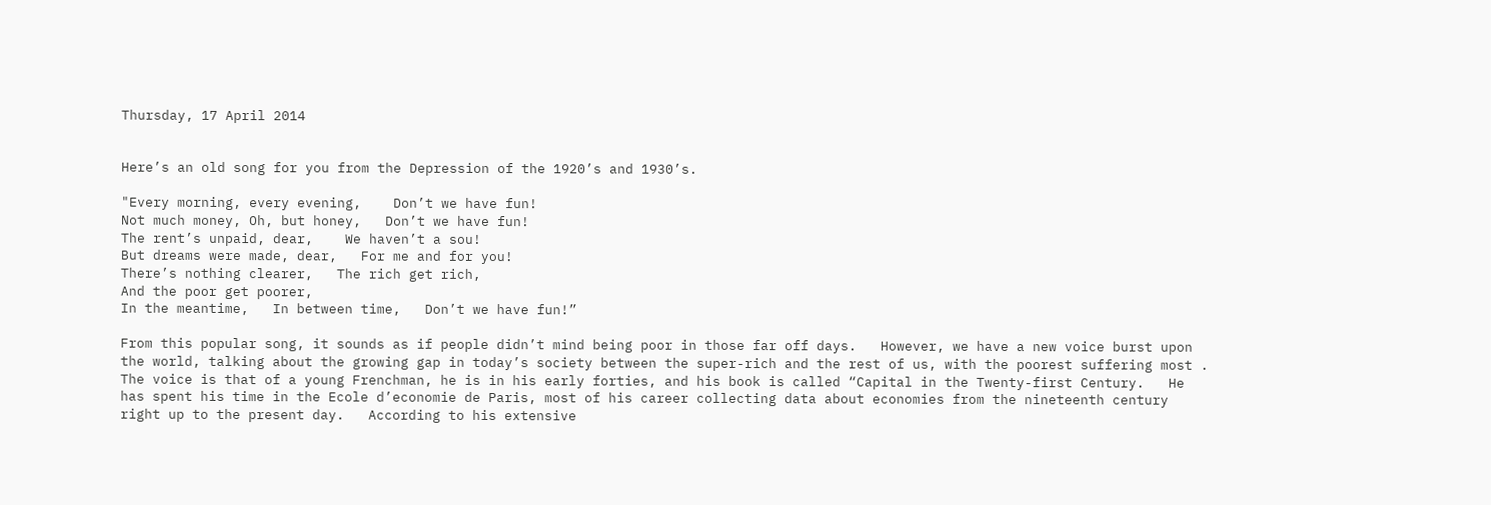Thursday, 17 April 2014


Here’s an old song for you from the Depression of the 1920’s and 1930’s.

"Every morning, every evening,    Don’t we have fun!
Not much money, Oh, but honey,   Don’t we have fun!
The rent’s unpaid, dear,    We haven’t a sou!
But dreams were made, dear,   For me and for you!
There’s nothing clearer,   The rich get rich,
And the poor get poorer,
In the meantime,   In between time,   Don’t we have fun!”

From this popular song, it sounds as if people didn’t mind being poor in those far off days.   However, we have a new voice burst upon the world, talking about the growing gap in today’s society between the super-rich and the rest of us, with the poorest suffering most .   The voice is that of a young Frenchman, he is in his early forties, and his book is called “Capital in the Twenty-first Century.   He has spent his time in the Ecole d’economie de Paris, most of his career collecting data about economies from the nineteenth century right up to the present day.   According to his extensive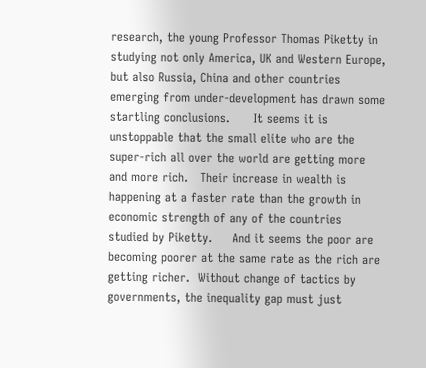research, the young Professor Thomas Piketty in studying not only America, UK and Western Europe, but also Russia, China and other countries emerging from under-development has drawn some startling conclusions.      It seems it is unstoppable that the small elite who are the super-rich all over the world are getting more and more rich.   Their increase in wealth is happening at a faster rate than the growth in economic strength of any of the countries studied by Piketty.     And it seems the poor are becoming poorer at the same rate as the rich are getting richer.  Without change of tactics by governments, the inequality gap must just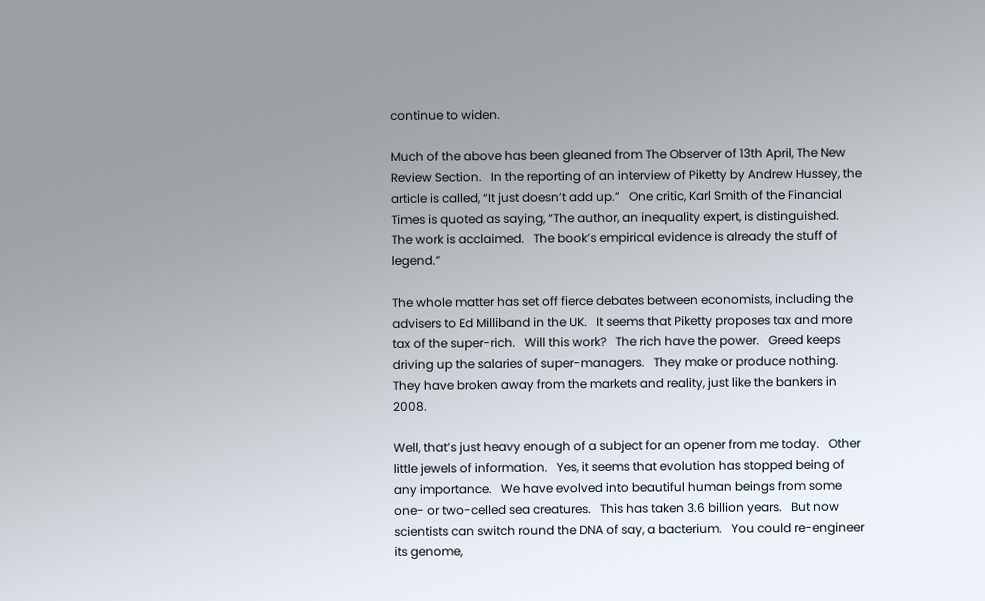continue to widen.

Much of the above has been gleaned from The Observer of 13th April, The New Review Section.   In the reporting of an interview of Piketty by Andrew Hussey, the article is called, “It just doesn’t add up.”   One critic, Karl Smith of the Financial Times is quoted as saying, “The author, an inequality expert, is distinguished.   The work is acclaimed.   The book’s empirical evidence is already the stuff of legend.”

The whole matter has set off fierce debates between economists, including the advisers to Ed Milliband in the UK.   It seems that Piketty proposes tax and more tax of the super-rich.   Will this work?   The rich have the power.   Greed keeps driving up the salaries of super-managers.   They make or produce nothing.  They have broken away from the markets and reality, just like the bankers in 2008.

Well, that’s just heavy enough of a subject for an opener from me today.   Other little jewels of information.   Yes, it seems that evolution has stopped being of any importance.   We have evolved into beautiful human beings from some one- or two-celled sea creatures.   This has taken 3.6 billion years.   But now scientists can switch round the DNA of say, a bacterium.   You could re-engineer its genome,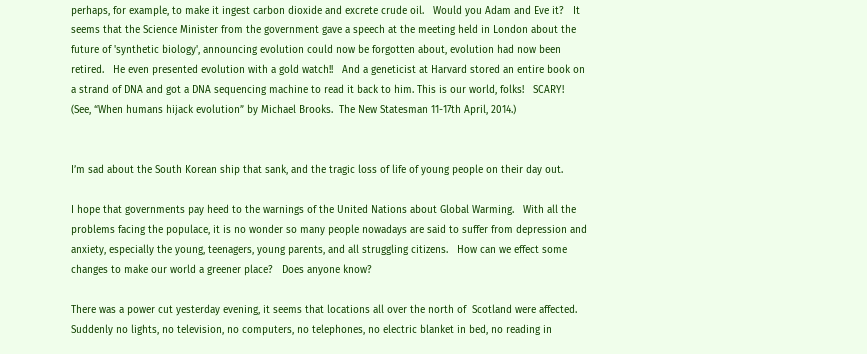perhaps, for example, to make it ingest carbon dioxide and excrete crude oil.   Would you Adam and Eve it?   It seems that the Science Minister from the government gave a speech at the meeting held in London about the future of 'synthetic biology', announcing evolution could now be forgotten about, evolution had now been retired.   He even presented evolution with a gold watch!!   And a geneticist at Harvard stored an entire book on a strand of DNA and got a DNA sequencing machine to read it back to him. This is our world, folks!   SCARY!    (See, “When humans hijack evolution” by Michael Brooks.  The New Statesman 11-17th April, 2014.)


I’m sad about the South Korean ship that sank, and the tragic loss of life of young people on their day out.

I hope that governments pay heed to the warnings of the United Nations about Global Warming.   With all the problems facing the populace, it is no wonder so many people nowadays are said to suffer from depression and anxiety, especially the young, teenagers, young parents, and all struggling citizens.   How can we effect some changes to make our world a greener place?   Does anyone know?

There was a power cut yesterday evening, it seems that locations all over the north of  Scotland were affected.    Suddenly no lights, no television, no computers, no telephones, no electric blanket in bed, no reading in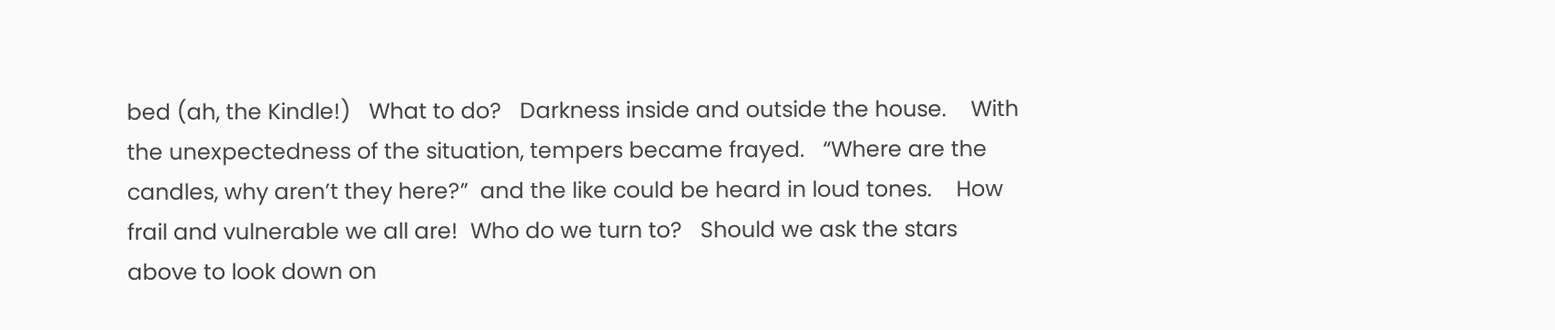bed (ah, the Kindle!)   What to do?   Darkness inside and outside the house.    With the unexpectedness of the situation, tempers became frayed.   “Where are the candles, why aren’t they here?”  and the like could be heard in loud tones.    How frail and vulnerable we all are!  Who do we turn to?   Should we ask the stars above to look down on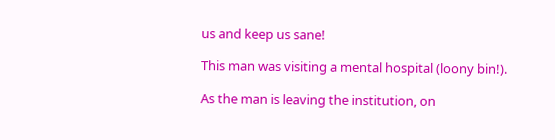us and keep us sane!

This man was visiting a mental hospital (loony bin!).

As the man is leaving the institution, on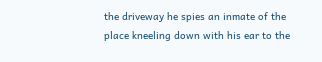the driveway he spies an inmate of the place kneeling down with his ear to the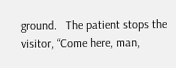ground.   The patient stops the visitor, “Come here, man,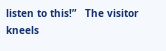listen to this!”   The visitor kneels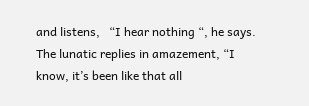and listens,   “I hear nothing “, he says.   The lunatic replies in amazement, “I know, it’s been like that all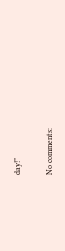day!”

No comments: